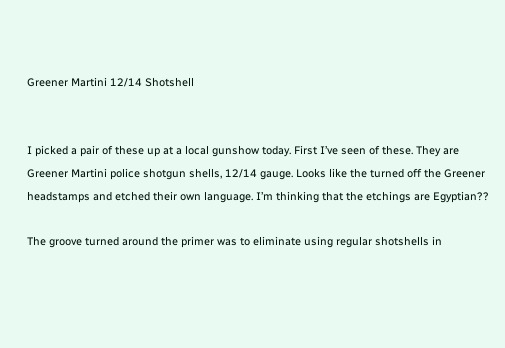Greener Martini 12/14 Shotshell


I picked a pair of these up at a local gunshow today. First I’ve seen of these. They are Greener Martini police shotgun shells, 12/14 gauge. Looks like the turned off the Greener headstamps and etched their own language. I’m thinking that the etchings are Egyptian??

The groove turned around the primer was to eliminate using regular shotshells in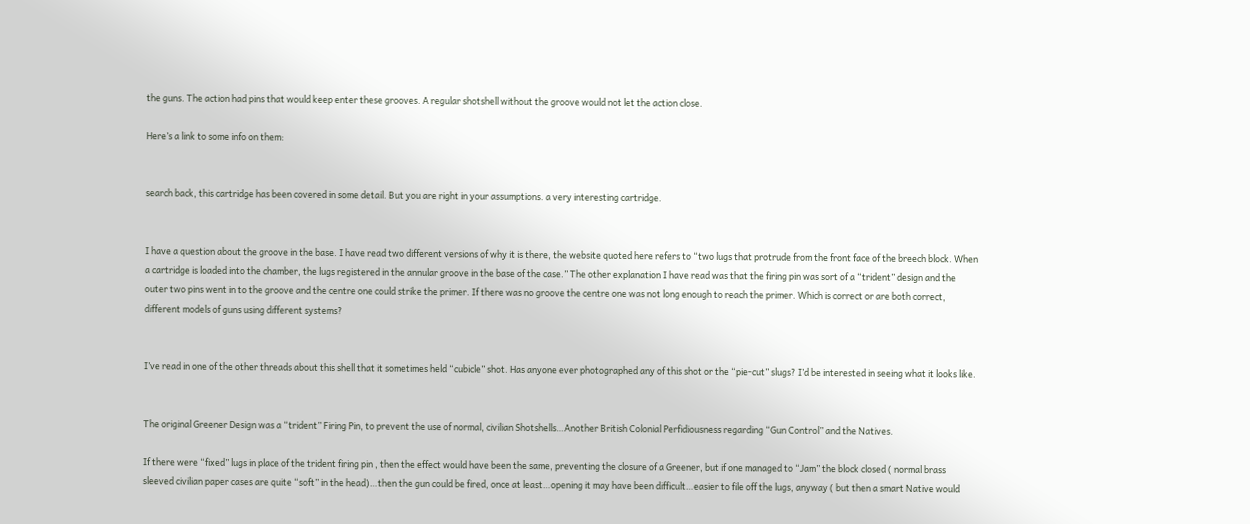the guns. The action had pins that would keep enter these grooves. A regular shotshell without the groove would not let the action close.

Here’s a link to some info on them:


search back, this cartridge has been covered in some detail. But you are right in your assumptions. a very interesting cartridge.


I have a question about the groove in the base. I have read two different versions of why it is there, the website quoted here refers to “two lugs that protrude from the front face of the breech block. When a cartridge is loaded into the chamber, the lugs registered in the annular groove in the base of the case.” The other explanation I have read was that the firing pin was sort of a “trident” design and the outer two pins went in to the groove and the centre one could strike the primer. If there was no groove the centre one was not long enough to reach the primer. Which is correct or are both correct, different models of guns using different systems?


I’ve read in one of the other threads about this shell that it sometimes held “cubicle” shot. Has anyone ever photographed any of this shot or the “pie-cut” slugs? I’d be interested in seeing what it looks like.


The original Greener Design was a “trident” Firing Pin, to prevent the use of normal, civilian Shotshells…Another British Colonial Perfidiousness regarding “Gun Control” and the Natives.

If there were “fixed” lugs in place of the trident firing pin , then the effect would have been the same, preventing the closure of a Greener, but if one managed to “Jam” the block closed ( normal brass sleeved civilian paper cases are quite “soft” in the head)…then the gun could be fired, once at least…opening it may have been difficult…easier to file off the lugs, anyway ( but then a smart Native would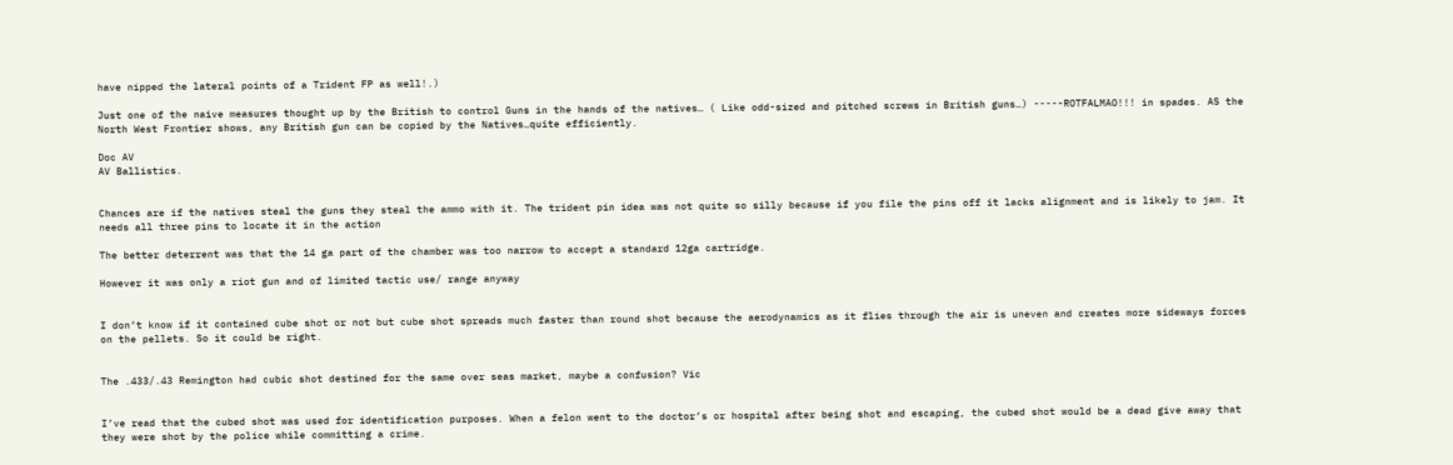have nipped the lateral points of a Trident FP as well!.)

Just one of the naive measures thought up by the British to control Guns in the hands of the natives… ( Like odd-sized and pitched screws in British guns…) -----ROTFALMAO!!! in spades. AS the North West Frontier shows, any British gun can be copied by the Natives…quite efficiently.

Doc AV
AV Ballistics.


Chances are if the natives steal the guns they steal the ammo with it. The trident pin idea was not quite so silly because if you file the pins off it lacks alignment and is likely to jam. It needs all three pins to locate it in the action

The better deterrent was that the 14 ga part of the chamber was too narrow to accept a standard 12ga cartridge.

However it was only a riot gun and of limited tactic use/ range anyway


I don’t know if it contained cube shot or not but cube shot spreads much faster than round shot because the aerodynamics as it flies through the air is uneven and creates more sideways forces on the pellets. So it could be right.


The .433/.43 Remington had cubic shot destined for the same over seas market, maybe a confusion? Vic


I’ve read that the cubed shot was used for identification purposes. When a felon went to the doctor’s or hospital after being shot and escaping, the cubed shot would be a dead give away that they were shot by the police while committing a crime.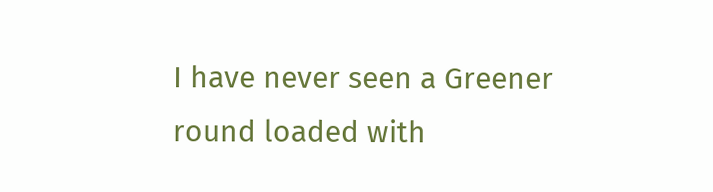I have never seen a Greener round loaded with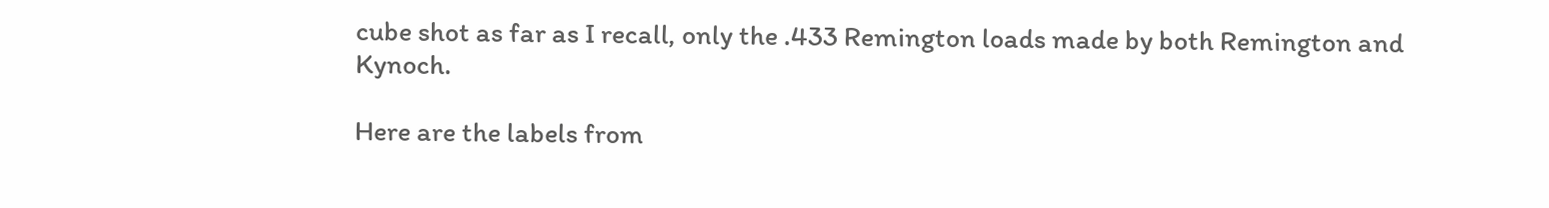cube shot as far as I recall, only the .433 Remington loads made by both Remington and Kynoch.

Here are the labels from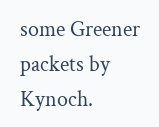some Greener packets by Kynoch.